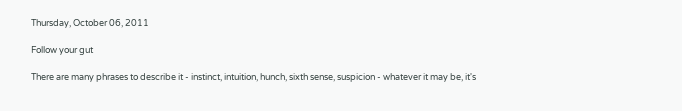Thursday, October 06, 2011

Follow your gut

There are many phrases to describe it - instinct, intuition, hunch, sixth sense, suspicion - whatever it may be, it's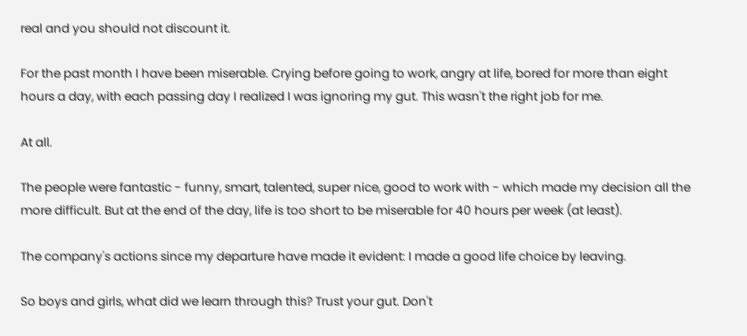real and you should not discount it.

For the past month I have been miserable. Crying before going to work, angry at life, bored for more than eight hours a day, with each passing day I realized I was ignoring my gut. This wasn't the right job for me.

At all.

The people were fantastic - funny, smart, talented, super nice, good to work with - which made my decision all the more difficult. But at the end of the day, life is too short to be miserable for 40 hours per week (at least).

The company's actions since my departure have made it evident: I made a good life choice by leaving.

So boys and girls, what did we learn through this? Trust your gut. Don't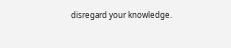disregard your knowledge.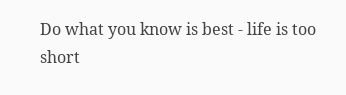Do what you know is best - life is too short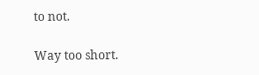to not.

Way too short.